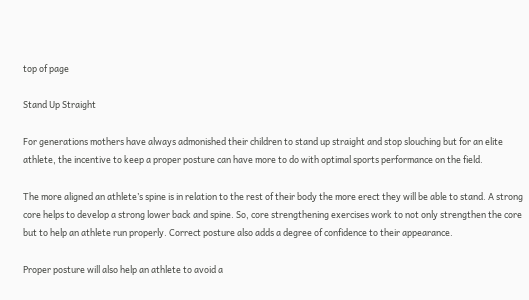top of page

Stand Up Straight

For generations mothers have always admonished their children to stand up straight and stop slouching but for an elite athlete, the incentive to keep a proper posture can have more to do with optimal sports performance on the field.

The more aligned an athlete’s spine is in relation to the rest of their body the more erect they will be able to stand. A strong core helps to develop a strong lower back and spine. So, core strengthening exercises work to not only strengthen the core but to help an athlete run properly. Correct posture also adds a degree of confidence to their appearance.

Proper posture will also help an athlete to avoid a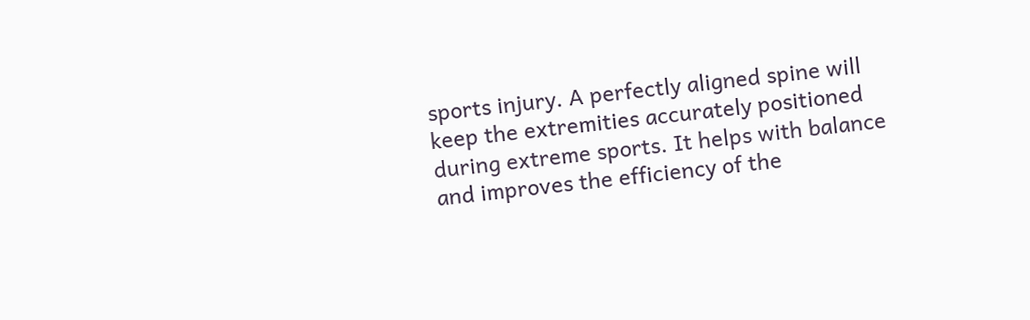sports injury. A perfectly aligned spine will keep the extremities accurately positioned during extreme sports. It helps with balance and improves the efficiency of the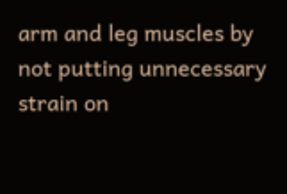arm and leg muscles by not putting unnecessary strain on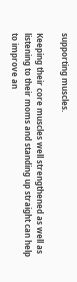supporting muscles.

Keeping their core muscles well strengthened as well as listening to their moms and standing up straight can help to improve an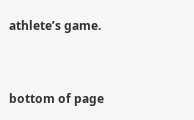athlete’s game.


bottom of page